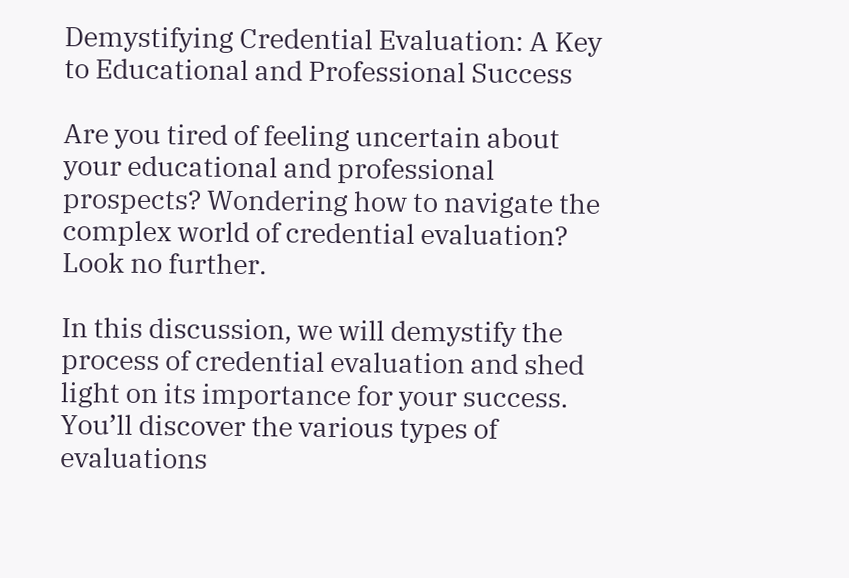Demystifying Credential Evaluation: A Key to Educational and Professional Success

Are you tired of feeling uncertain about your educational and professional prospects? Wondering how to navigate the complex world of credential evaluation? Look no further.

In this discussion, we will demystify the process of credential evaluation and shed light on its importance for your success. You’ll discover the various types of evaluations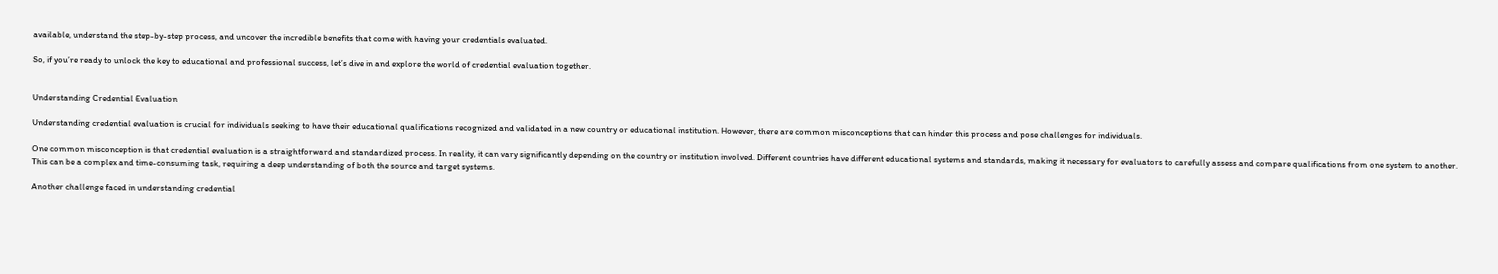available, understand the step-by-step process, and uncover the incredible benefits that come with having your credentials evaluated.

So, if you’re ready to unlock the key to educational and professional success, let’s dive in and explore the world of credential evaluation together.


Understanding Credential Evaluation

Understanding credential evaluation is crucial for individuals seeking to have their educational qualifications recognized and validated in a new country or educational institution. However, there are common misconceptions that can hinder this process and pose challenges for individuals.

One common misconception is that credential evaluation is a straightforward and standardized process. In reality, it can vary significantly depending on the country or institution involved. Different countries have different educational systems and standards, making it necessary for evaluators to carefully assess and compare qualifications from one system to another. This can be a complex and time-consuming task, requiring a deep understanding of both the source and target systems.

Another challenge faced in understanding credential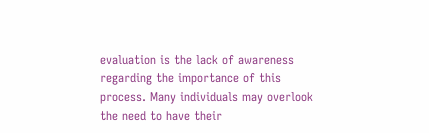evaluation is the lack of awareness regarding the importance of this process. Many individuals may overlook the need to have their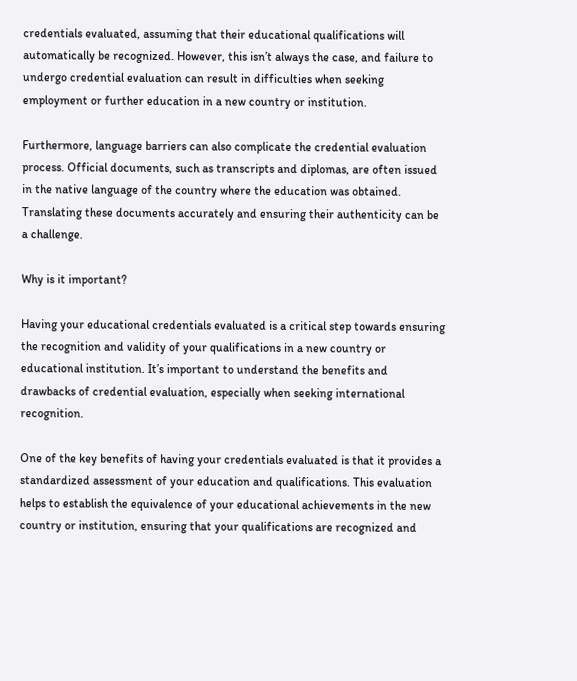credentials evaluated, assuming that their educational qualifications will automatically be recognized. However, this isn’t always the case, and failure to undergo credential evaluation can result in difficulties when seeking employment or further education in a new country or institution.

Furthermore, language barriers can also complicate the credential evaluation process. Official documents, such as transcripts and diplomas, are often issued in the native language of the country where the education was obtained. Translating these documents accurately and ensuring their authenticity can be a challenge.

Why is it important?

Having your educational credentials evaluated is a critical step towards ensuring the recognition and validity of your qualifications in a new country or educational institution. It’s important to understand the benefits and drawbacks of credential evaluation, especially when seeking international recognition.

One of the key benefits of having your credentials evaluated is that it provides a standardized assessment of your education and qualifications. This evaluation helps to establish the equivalence of your educational achievements in the new country or institution, ensuring that your qualifications are recognized and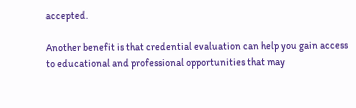accepted.

Another benefit is that credential evaluation can help you gain access to educational and professional opportunities that may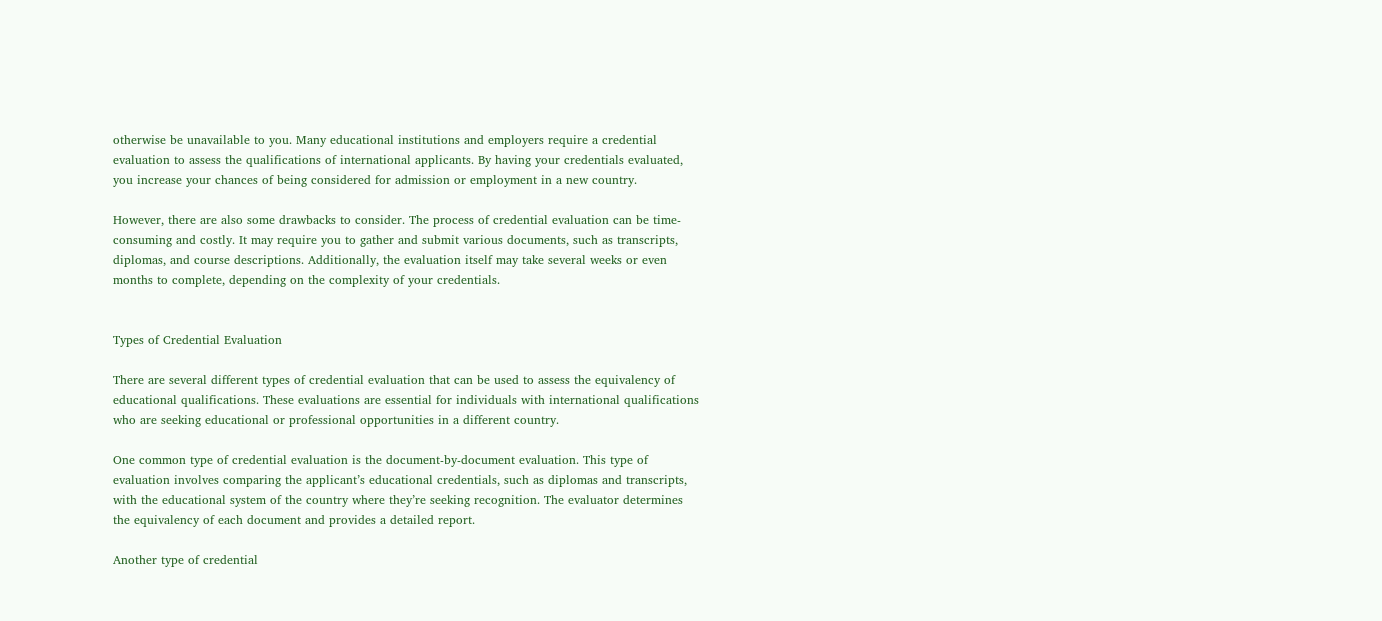otherwise be unavailable to you. Many educational institutions and employers require a credential evaluation to assess the qualifications of international applicants. By having your credentials evaluated, you increase your chances of being considered for admission or employment in a new country.

However, there are also some drawbacks to consider. The process of credential evaluation can be time-consuming and costly. It may require you to gather and submit various documents, such as transcripts, diplomas, and course descriptions. Additionally, the evaluation itself may take several weeks or even months to complete, depending on the complexity of your credentials.


Types of Credential Evaluation

There are several different types of credential evaluation that can be used to assess the equivalency of educational qualifications. These evaluations are essential for individuals with international qualifications who are seeking educational or professional opportunities in a different country.

One common type of credential evaluation is the document-by-document evaluation. This type of evaluation involves comparing the applicant’s educational credentials, such as diplomas and transcripts, with the educational system of the country where they’re seeking recognition. The evaluator determines the equivalency of each document and provides a detailed report.

Another type of credential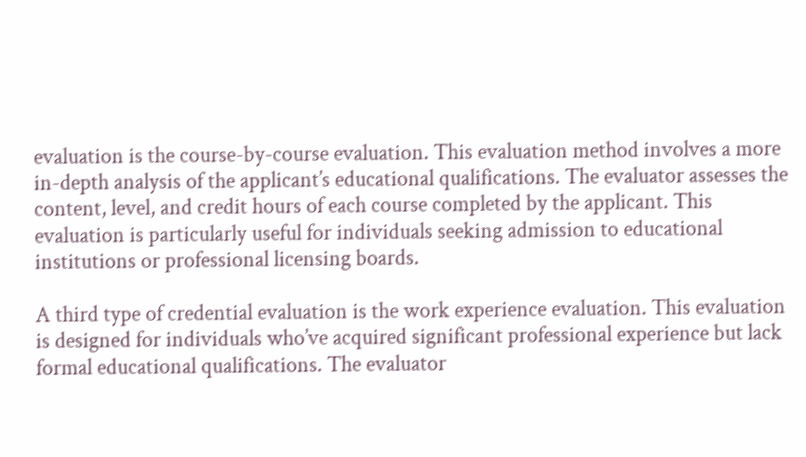evaluation is the course-by-course evaluation. This evaluation method involves a more in-depth analysis of the applicant’s educational qualifications. The evaluator assesses the content, level, and credit hours of each course completed by the applicant. This evaluation is particularly useful for individuals seeking admission to educational institutions or professional licensing boards.

A third type of credential evaluation is the work experience evaluation. This evaluation is designed for individuals who’ve acquired significant professional experience but lack formal educational qualifications. The evaluator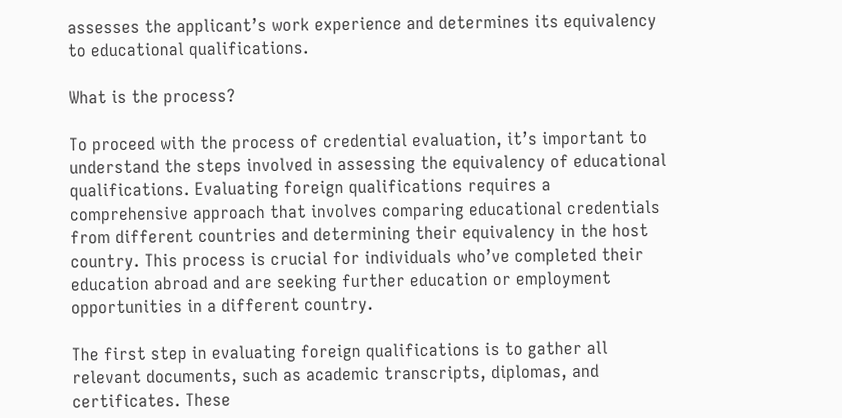assesses the applicant’s work experience and determines its equivalency to educational qualifications.

What is the process?

To proceed with the process of credential evaluation, it’s important to understand the steps involved in assessing the equivalency of educational qualifications. Evaluating foreign qualifications requires a comprehensive approach that involves comparing educational credentials from different countries and determining their equivalency in the host country. This process is crucial for individuals who’ve completed their education abroad and are seeking further education or employment opportunities in a different country.

The first step in evaluating foreign qualifications is to gather all relevant documents, such as academic transcripts, diplomas, and certificates. These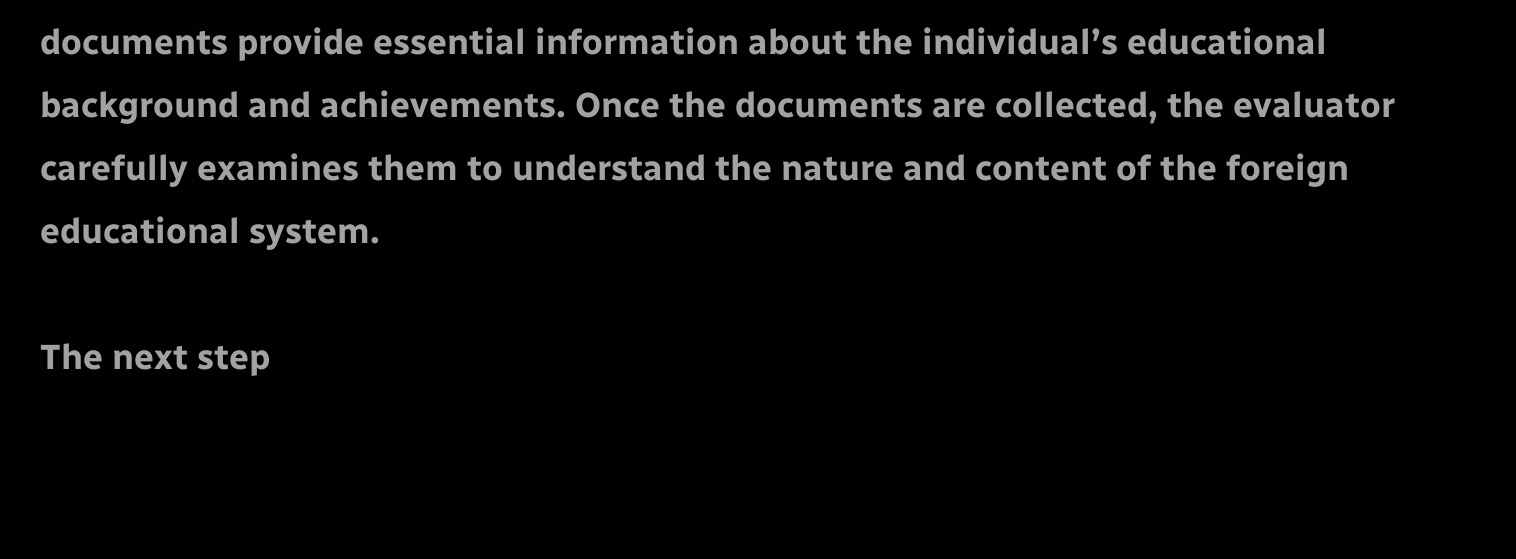documents provide essential information about the individual’s educational background and achievements. Once the documents are collected, the evaluator carefully examines them to understand the nature and content of the foreign educational system.

The next step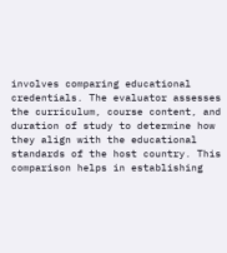involves comparing educational credentials. The evaluator assesses the curriculum, course content, and duration of study to determine how they align with the educational standards of the host country. This comparison helps in establishing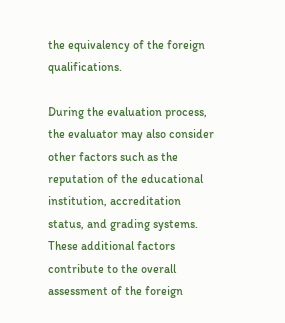the equivalency of the foreign qualifications.

During the evaluation process, the evaluator may also consider other factors such as the reputation of the educational institution, accreditation status, and grading systems. These additional factors contribute to the overall assessment of the foreign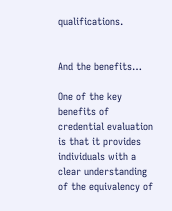qualifications.


And the benefits…

One of the key benefits of credential evaluation is that it provides individuals with a clear understanding of the equivalency of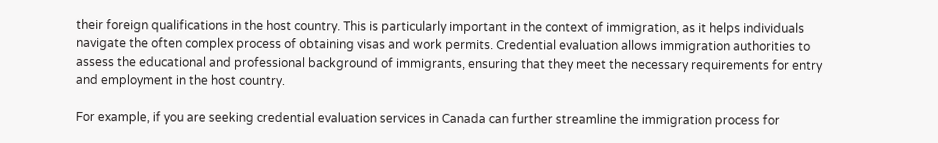their foreign qualifications in the host country. This is particularly important in the context of immigration, as it helps individuals navigate the often complex process of obtaining visas and work permits. Credential evaluation allows immigration authorities to assess the educational and professional background of immigrants, ensuring that they meet the necessary requirements for entry and employment in the host country.

For example, if you are seeking credential evaluation services in Canada can further streamline the immigration process for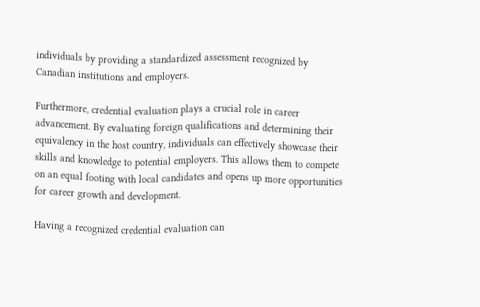individuals by providing a standardized assessment recognized by Canadian institutions and employers.

Furthermore, credential evaluation plays a crucial role in career advancement. By evaluating foreign qualifications and determining their equivalency in the host country, individuals can effectively showcase their skills and knowledge to potential employers. This allows them to compete on an equal footing with local candidates and opens up more opportunities for career growth and development.

Having a recognized credential evaluation can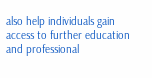also help individuals gain access to further education and professional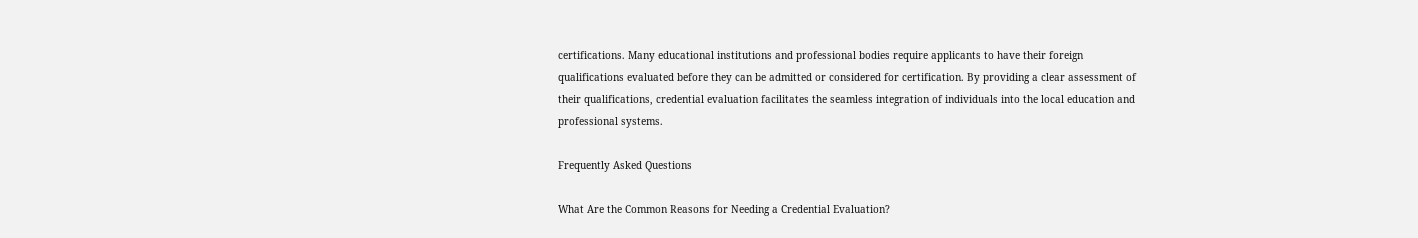certifications. Many educational institutions and professional bodies require applicants to have their foreign qualifications evaluated before they can be admitted or considered for certification. By providing a clear assessment of their qualifications, credential evaluation facilitates the seamless integration of individuals into the local education and professional systems.

Frequently Asked Questions

What Are the Common Reasons for Needing a Credential Evaluation?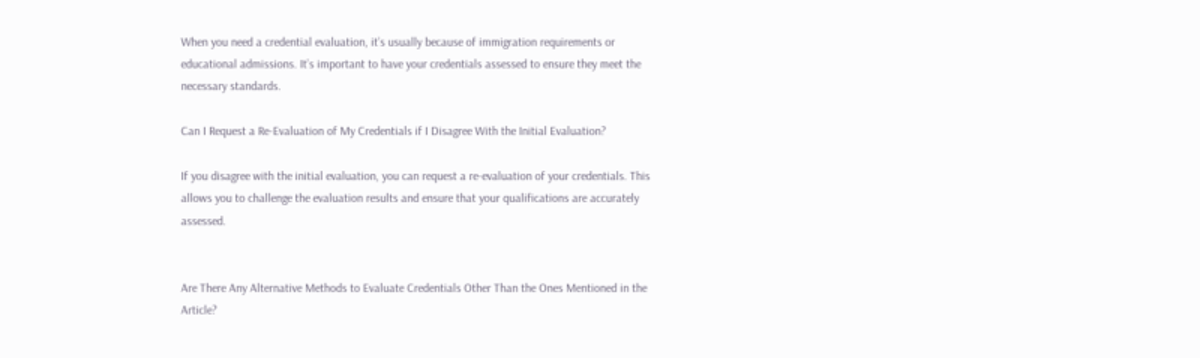When you need a credential evaluation, it’s usually because of immigration requirements or educational admissions. It’s important to have your credentials assessed to ensure they meet the necessary standards.

Can I Request a Re-Evaluation of My Credentials if I Disagree With the Initial Evaluation?

If you disagree with the initial evaluation, you can request a re-evaluation of your credentials. This allows you to challenge the evaluation results and ensure that your qualifications are accurately assessed.


Are There Any Alternative Methods to Evaluate Credentials Other Than the Ones Mentioned in the Article?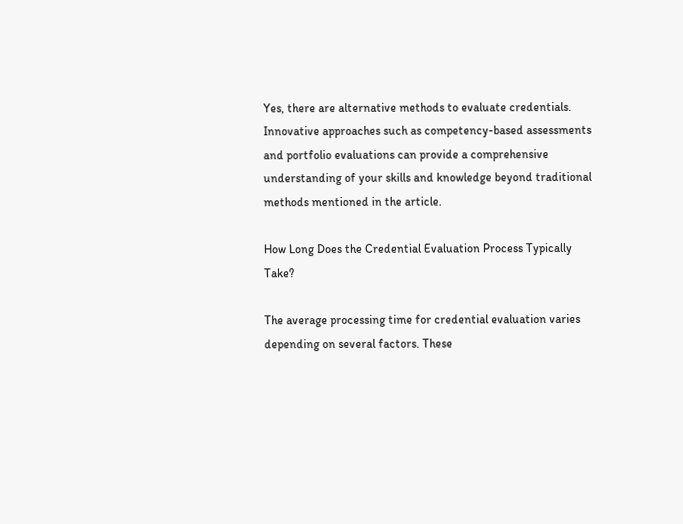Yes, there are alternative methods to evaluate credentials. Innovative approaches such as competency-based assessments and portfolio evaluations can provide a comprehensive understanding of your skills and knowledge beyond traditional methods mentioned in the article.

How Long Does the Credential Evaluation Process Typically Take?

The average processing time for credential evaluation varies depending on several factors. These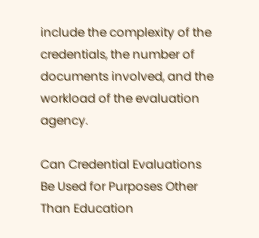include the complexity of the credentials, the number of documents involved, and the workload of the evaluation agency.

Can Credential Evaluations Be Used for Purposes Other Than Education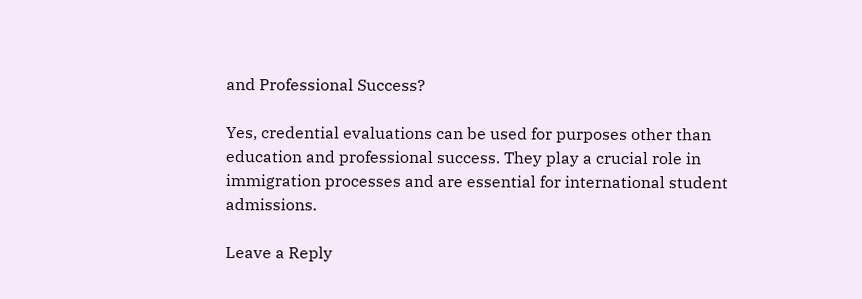and Professional Success?

Yes, credential evaluations can be used for purposes other than education and professional success. They play a crucial role in immigration processes and are essential for international student admissions.

Leave a Reply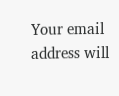Your email address will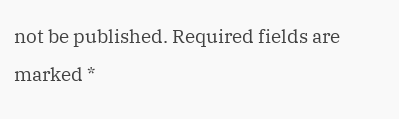not be published. Required fields are marked *